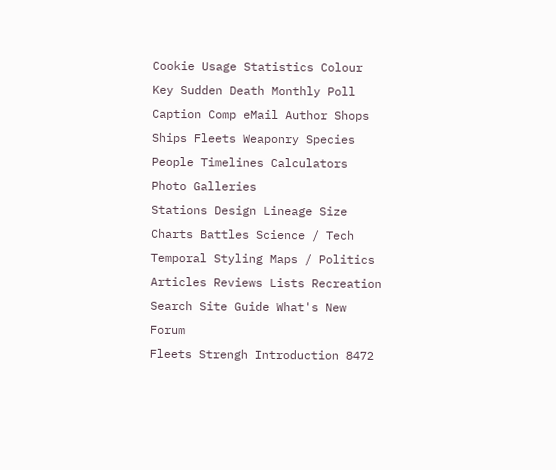Cookie Usage Statistics Colour Key Sudden Death Monthly Poll Caption Comp eMail Author Shops
Ships Fleets Weaponry Species People Timelines Calculators Photo Galleries
Stations Design Lineage Size Charts Battles Science / Tech Temporal Styling Maps / Politics
Articles Reviews Lists Recreation Search Site Guide What's New Forum
Fleets Strengh Introduction 8472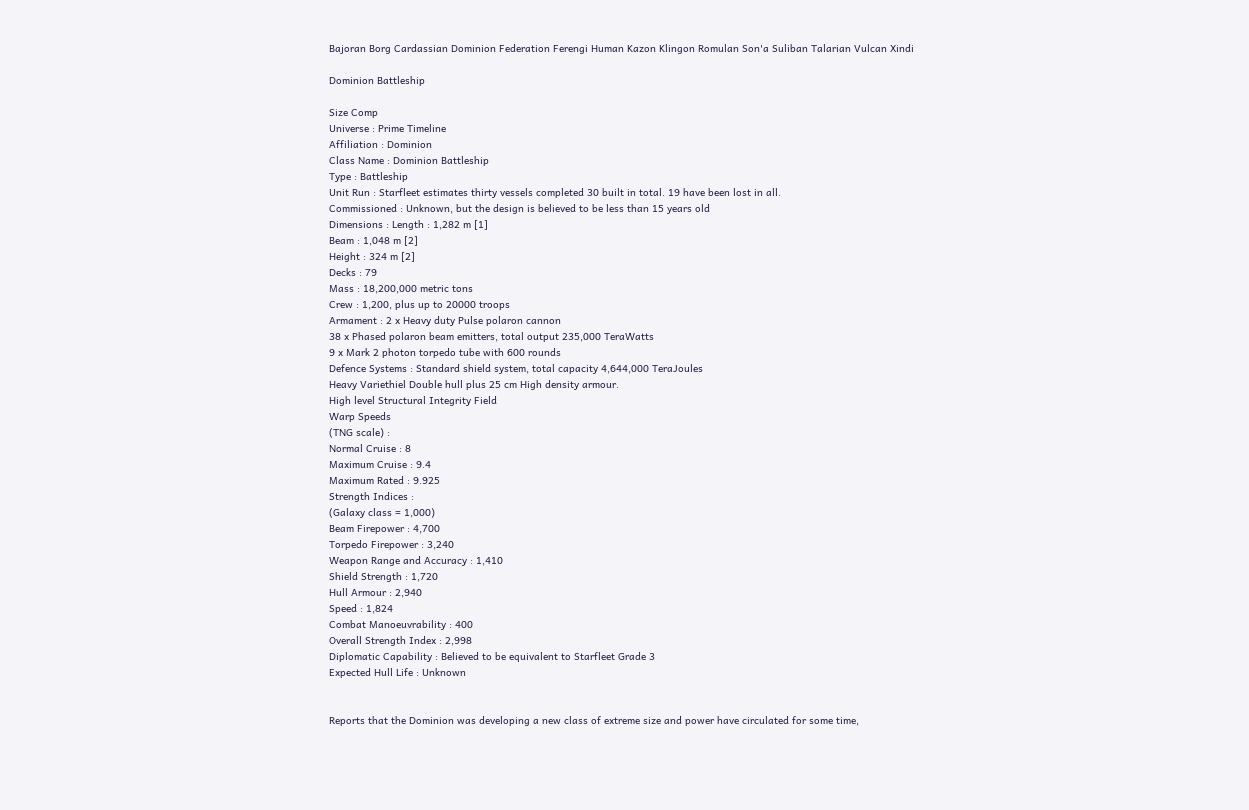Bajoran Borg Cardassian Dominion Federation Ferengi Human Kazon Klingon Romulan Son'a Suliban Talarian Vulcan Xindi

Dominion Battleship

Size Comp
Universe : Prime Timeline
Affiliation : Dominion
Class Name : Dominion Battleship
Type : Battleship
Unit Run : Starfleet estimates thirty vessels completed 30 built in total. 19 have been lost in all.
Commissioned : Unknown, but the design is believed to be less than 15 years old
Dimensions : Length : 1,282 m [1]
Beam : 1,048 m [2]
Height : 324 m [2]
Decks : 79
Mass : 18,200,000 metric tons
Crew : 1,200, plus up to 20000 troops
Armament : 2 x Heavy duty Pulse polaron cannon
38 x Phased polaron beam emitters, total output 235,000 TeraWatts
9 x Mark 2 photon torpedo tube with 600 rounds
Defence Systems : Standard shield system, total capacity 4,644,000 TeraJoules
Heavy Variethiel Double hull plus 25 cm High density armour.
High level Structural Integrity Field
Warp Speeds
(TNG scale) :
Normal Cruise : 8
Maximum Cruise : 9.4
Maximum Rated : 9.925
Strength Indices :
(Galaxy class = 1,000)
Beam Firepower : 4,700
Torpedo Firepower : 3,240
Weapon Range and Accuracy : 1,410
Shield Strength : 1,720
Hull Armour : 2,940
Speed : 1,824
Combat Manoeuvrability : 400
Overall Strength Index : 2,998
Diplomatic Capability : Believed to be equivalent to Starfleet Grade 3
Expected Hull Life : Unknown


Reports that the Dominion was developing a new class of extreme size and power have circulated for some time,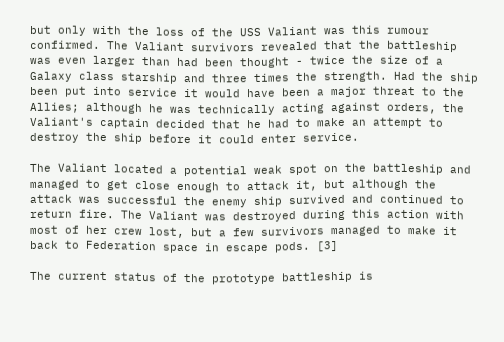but only with the loss of the USS Valiant was this rumour confirmed. The Valiant survivors revealed that the battleship was even larger than had been thought - twice the size of a Galaxy class starship and three times the strength. Had the ship been put into service it would have been a major threat to the Allies; although he was technically acting against orders, the Valiant's captain decided that he had to make an attempt to destroy the ship before it could enter service.

The Valiant located a potential weak spot on the battleship and managed to get close enough to attack it, but although the attack was successful the enemy ship survived and continued to return fire. The Valiant was destroyed during this action with most of her crew lost, but a few survivors managed to make it back to Federation space in escape pods. [3]

The current status of the prototype battleship is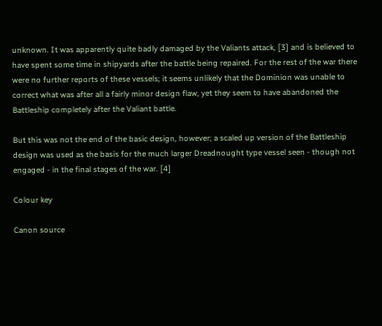unknown. It was apparently quite badly damaged by the Valiants attack, [3] and is believed to have spent some time in shipyards after the battle being repaired. For the rest of the war there were no further reports of these vessels; it seems unlikely that the Dominion was unable to correct what was after all a fairly minor design flaw, yet they seem to have abandoned the Battleship completely after the Valiant battle.

But this was not the end of the basic design, however; a scaled up version of the Battleship design was used as the basis for the much larger Dreadnought type vessel seen - though not engaged - in the final stages of the war. [4]

Colour key

Canon source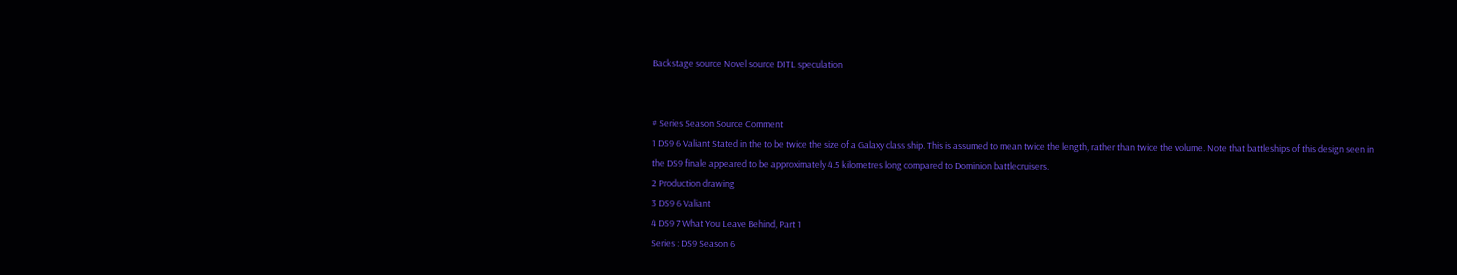Backstage source Novel source DITL speculation


# Series Season Source Comment
1 DS9 6 Valiant Stated in the to be twice the size of a Galaxy class ship. This is assumed to mean twice the length, rather than twice the volume. Note that battleships of this design seen in the DS9 finale appeared to be approximately 4.5 kilometres long compared to Dominion battlecruisers.
2 Production drawing
3 DS9 6 Valiant
4 DS9 7 What You Leave Behind, Part 1
Series : DS9 Season 6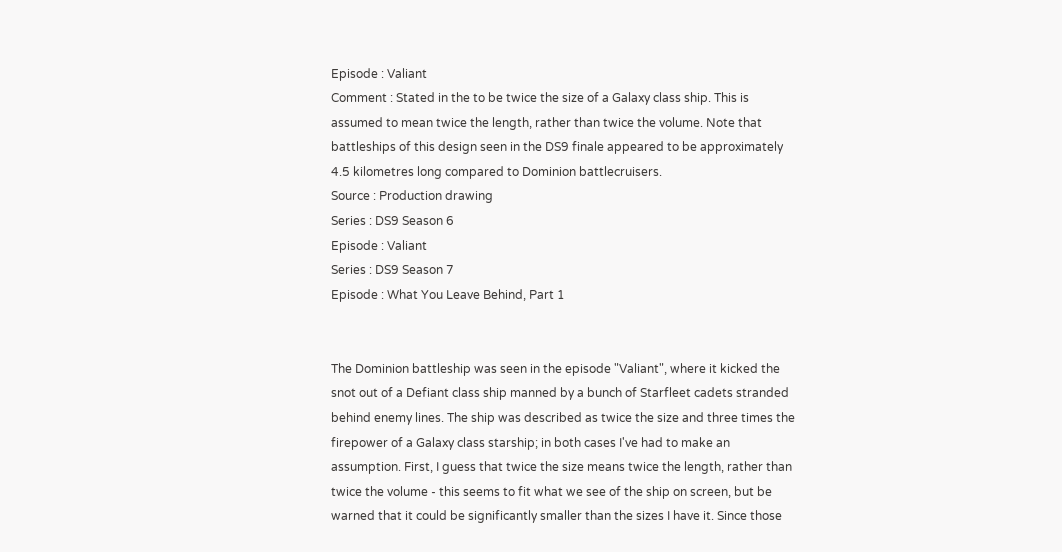Episode : Valiant
Comment : Stated in the to be twice the size of a Galaxy class ship. This is assumed to mean twice the length, rather than twice the volume. Note that battleships of this design seen in the DS9 finale appeared to be approximately 4.5 kilometres long compared to Dominion battlecruisers.
Source : Production drawing
Series : DS9 Season 6
Episode : Valiant
Series : DS9 Season 7
Episode : What You Leave Behind, Part 1


The Dominion battleship was seen in the episode "Valiant", where it kicked the snot out of a Defiant class ship manned by a bunch of Starfleet cadets stranded behind enemy lines. The ship was described as twice the size and three times the firepower of a Galaxy class starship; in both cases I've had to make an assumption. First, I guess that twice the size means twice the length, rather than twice the volume - this seems to fit what we see of the ship on screen, but be warned that it could be significantly smaller than the sizes I have it. Since those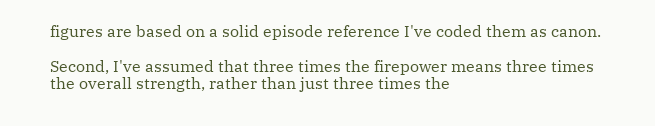figures are based on a solid episode reference I've coded them as canon.

Second, I've assumed that three times the firepower means three times the overall strength, rather than just three times the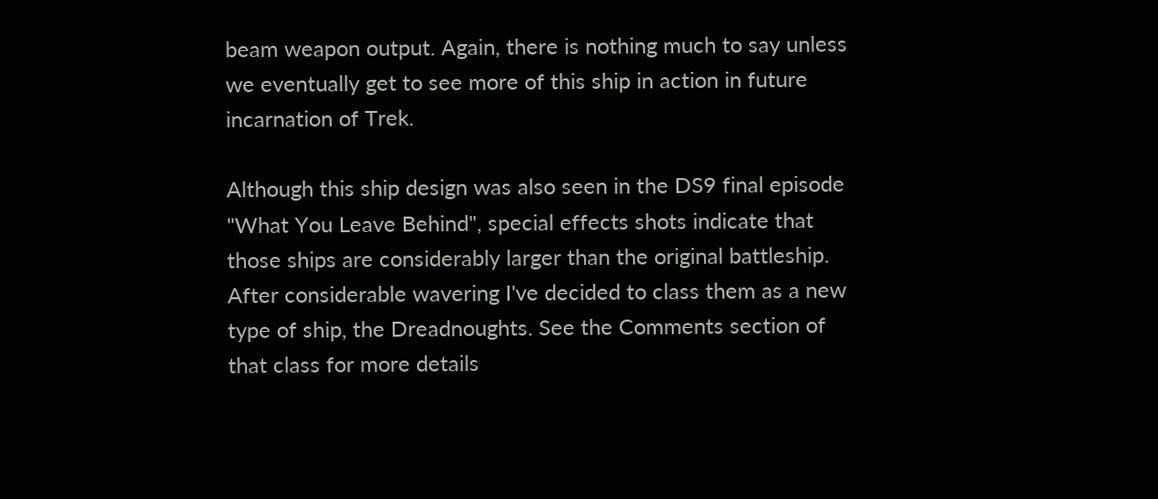beam weapon output. Again, there is nothing much to say unless we eventually get to see more of this ship in action in future incarnation of Trek.

Although this ship design was also seen in the DS9 final episode "What You Leave Behind", special effects shots indicate that those ships are considerably larger than the original battleship. After considerable wavering I've decided to class them as a new type of ship, the Dreadnoughts. See the Comments section of that class for more details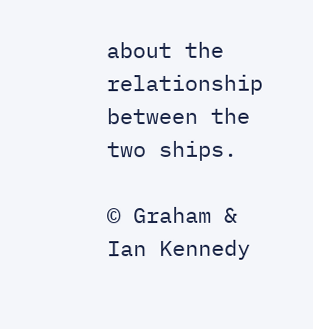about the relationship between the two ships.

© Graham & Ian Kennedy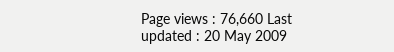Page views : 76,660 Last updated : 20 May 2009